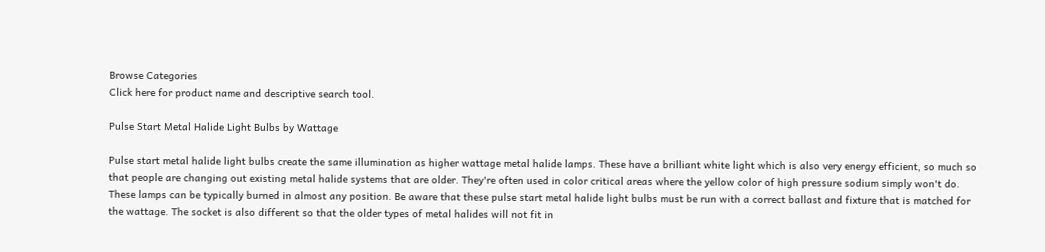Browse Categories
Click here for product name and descriptive search tool.

Pulse Start Metal Halide Light Bulbs by Wattage

Pulse start metal halide light bulbs create the same illumination as higher wattage metal halide lamps. These have a brilliant white light which is also very energy efficient, so much so that people are changing out existing metal halide systems that are older. They're often used in color critical areas where the yellow color of high pressure sodium simply won't do. These lamps can be typically burned in almost any position. Be aware that these pulse start metal halide light bulbs must be run with a correct ballast and fixture that is matched for the wattage. The socket is also different so that the older types of metal halides will not fit in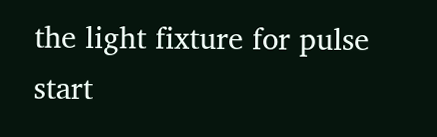the light fixture for pulse start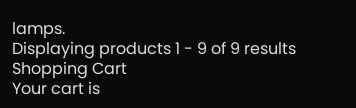lamps.
Displaying products 1 - 9 of 9 results
Shopping Cart
Your cart is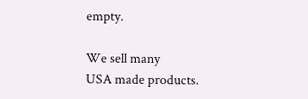empty.

We sell many
USA made products.